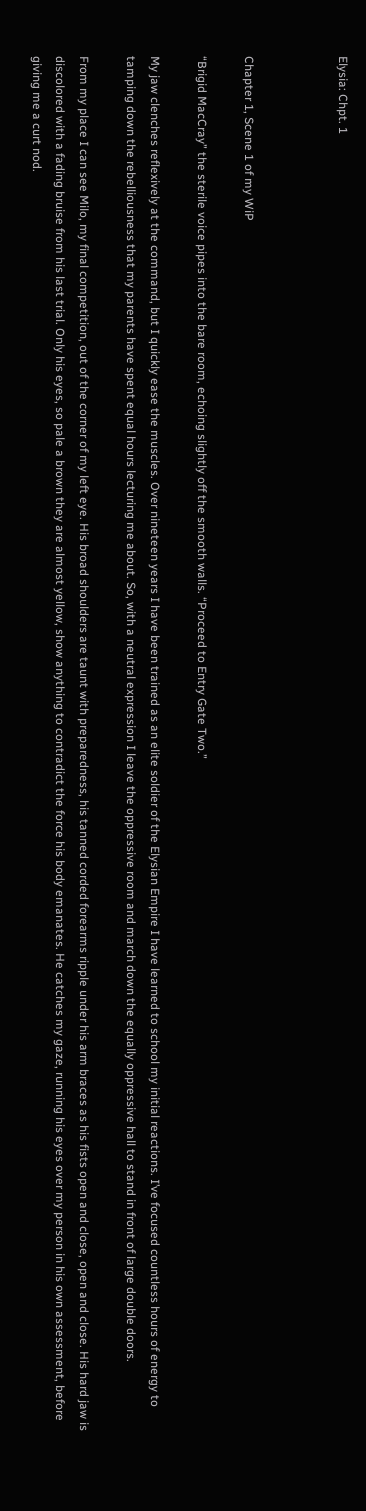Elysia: Chpt. 1



Chapter 1, Scene 1 of my WiP

“Brigid MacCray” the sterile voice pipes into the bare room, echoing slightly off the smooth walls. “Proceed to Entry Gate Two.”

My jaw clenches reflexively at the command, but I quickly ease the muscles. Over nineteen years I have been trained as an elite soldier of the Elysian Empire I have learned to school my initial reactions. I’ve focused countless hours of energy to tamping down the rebelliousness that my parents have spent equal hours lecturing me about. So, with a neutral expression I leave the oppressive room and march down the equally oppressive hall to stand in front of large double doors.

From my place I can see Milo, my final competition, out of the corner of my left eye. His broad shoulders are taunt with preparedness, his tanned corded forearms ripple under his arm braces as his fists open and close, open and close. His hard jaw is discolored with a fading bruise from his last trial. Only his eyes, so pale a brown they are almost yellow, show anything to contradict the force his body emanates. He catches my gaze, running his eyes over my person in his own assessment, before giving me a curt nod.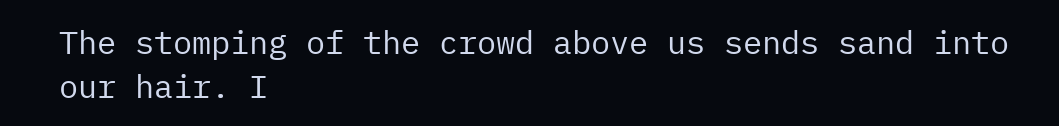The stomping of the crowd above us sends sand into our hair. I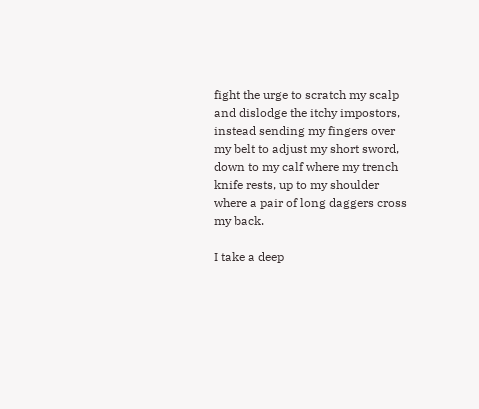fight the urge to scratch my scalp and dislodge the itchy impostors, instead sending my fingers over my belt to adjust my short sword, down to my calf where my trench knife rests, up to my shoulder where a pair of long daggers cross my back.

I take a deep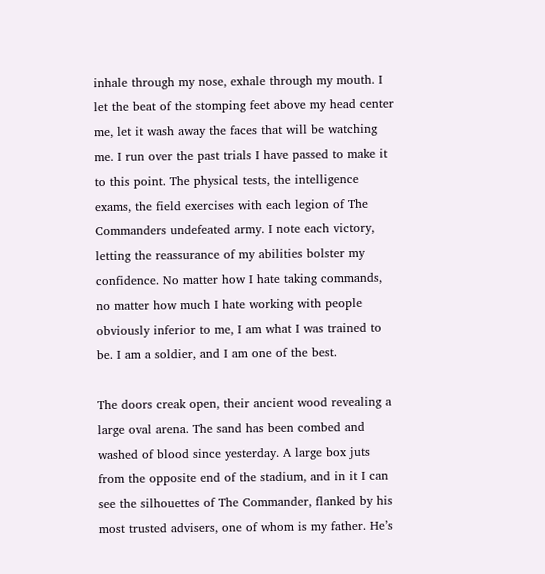inhale through my nose, exhale through my mouth. I let the beat of the stomping feet above my head center me, let it wash away the faces that will be watching me. I run over the past trials I have passed to make it to this point. The physical tests, the intelligence exams, the field exercises with each legion of The Commanders undefeated army. I note each victory, letting the reassurance of my abilities bolster my confidence. No matter how I hate taking commands, no matter how much I hate working with people obviously inferior to me, I am what I was trained to be. I am a soldier, and I am one of the best.

The doors creak open, their ancient wood revealing a large oval arena. The sand has been combed and washed of blood since yesterday. A large box juts from the opposite end of the stadium, and in it I can see the silhouettes of The Commander, flanked by his most trusted advisers, one of whom is my father. He’s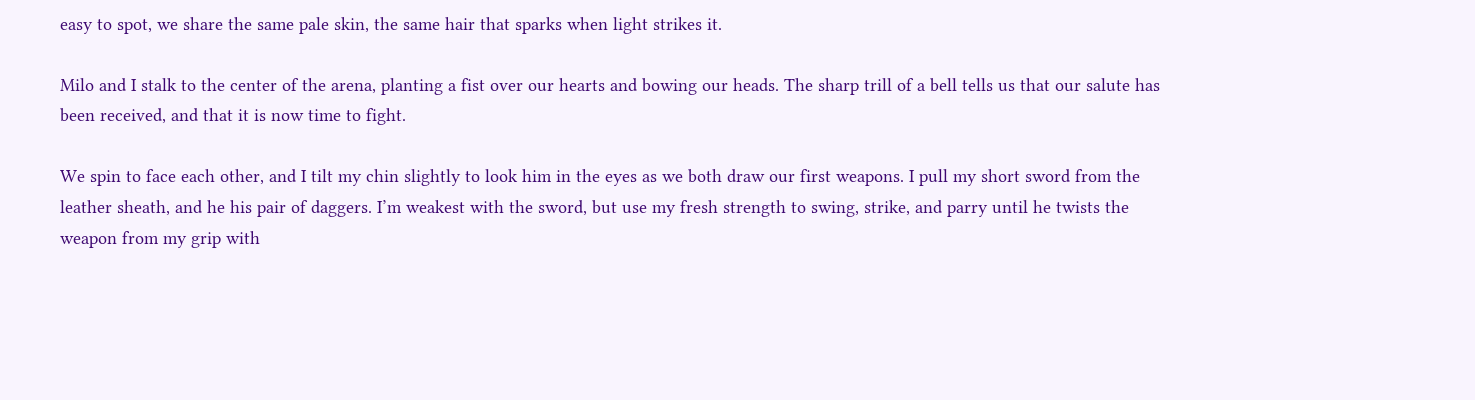easy to spot, we share the same pale skin, the same hair that sparks when light strikes it.

Milo and I stalk to the center of the arena, planting a fist over our hearts and bowing our heads. The sharp trill of a bell tells us that our salute has been received, and that it is now time to fight.

We spin to face each other, and I tilt my chin slightly to look him in the eyes as we both draw our first weapons. I pull my short sword from the leather sheath, and he his pair of daggers. I’m weakest with the sword, but use my fresh strength to swing, strike, and parry until he twists the weapon from my grip with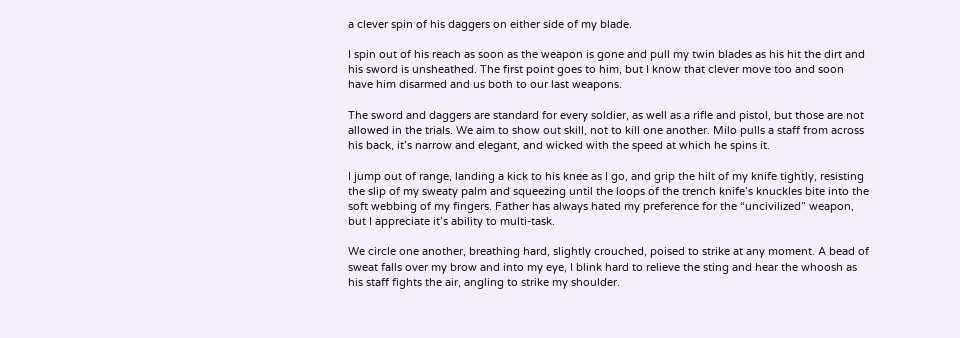a clever spin of his daggers on either side of my blade.

I spin out of his reach as soon as the weapon is gone and pull my twin blades as his hit the dirt and his sword is unsheathed. The first point goes to him, but I know that clever move too and soon have him disarmed and us both to our last weapons.

The sword and daggers are standard for every soldier, as well as a rifle and pistol, but those are not allowed in the trials. We aim to show out skill, not to kill one another. Milo pulls a staff from across his back, it’s narrow and elegant, and wicked with the speed at which he spins it.

I jump out of range, landing a kick to his knee as I go, and grip the hilt of my knife tightly, resisting the slip of my sweaty palm and squeezing until the loops of the trench knife’s knuckles bite into the soft webbing of my fingers. Father has always hated my preference for the “uncivilized” weapon, but I appreciate it’s ability to multi-task.

We circle one another, breathing hard, slightly crouched, poised to strike at any moment. A bead of sweat falls over my brow and into my eye, I blink hard to relieve the sting and hear the whoosh as his staff fights the air, angling to strike my shoulder.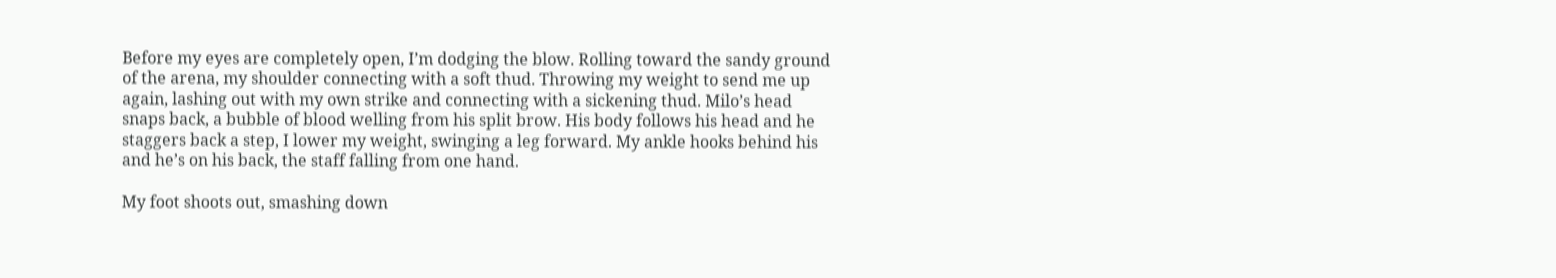Before my eyes are completely open, I’m dodging the blow. Rolling toward the sandy ground of the arena, my shoulder connecting with a soft thud. Throwing my weight to send me up again, lashing out with my own strike and connecting with a sickening thud. Milo’s head snaps back, a bubble of blood welling from his split brow. His body follows his head and he staggers back a step, I lower my weight, swinging a leg forward. My ankle hooks behind his and he’s on his back, the staff falling from one hand.

My foot shoots out, smashing down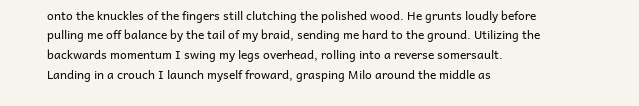onto the knuckles of the fingers still clutching the polished wood. He grunts loudly before pulling me off balance by the tail of my braid, sending me hard to the ground. Utilizing the backwards momentum I swing my legs overhead, rolling into a reverse somersault. Landing in a crouch I launch myself froward, grasping Milo around the middle as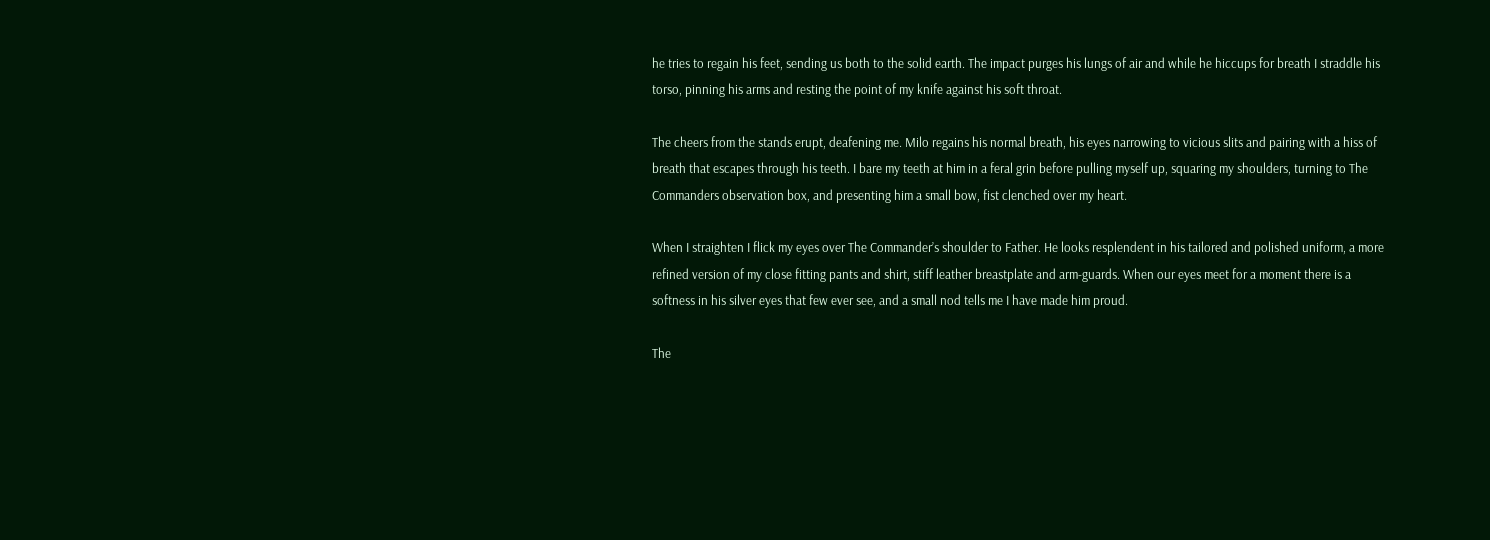he tries to regain his feet, sending us both to the solid earth. The impact purges his lungs of air and while he hiccups for breath I straddle his torso, pinning his arms and resting the point of my knife against his soft throat.

The cheers from the stands erupt, deafening me. Milo regains his normal breath, his eyes narrowing to vicious slits and pairing with a hiss of breath that escapes through his teeth. I bare my teeth at him in a feral grin before pulling myself up, squaring my shoulders, turning to The Commanders observation box, and presenting him a small bow, fist clenched over my heart.

When I straighten I flick my eyes over The Commander’s shoulder to Father. He looks resplendent in his tailored and polished uniform, a more refined version of my close fitting pants and shirt, stiff leather breastplate and arm-guards. When our eyes meet for a moment there is a softness in his silver eyes that few ever see, and a small nod tells me I have made him proud.

The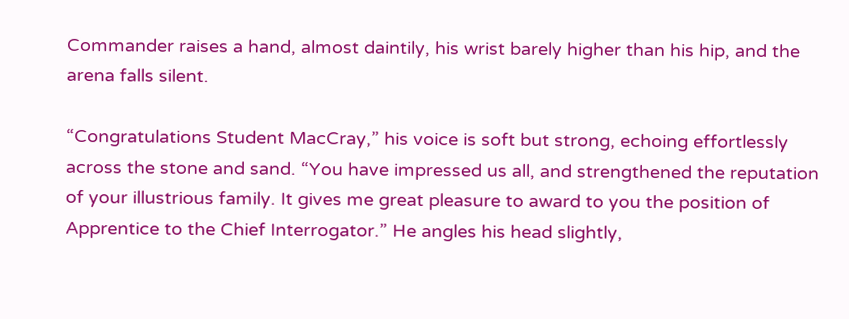Commander raises a hand, almost daintily, his wrist barely higher than his hip, and the arena falls silent.

“Congratulations Student MacCray,” his voice is soft but strong, echoing effortlessly across the stone and sand. “You have impressed us all, and strengthened the reputation of your illustrious family. It gives me great pleasure to award to you the position of Apprentice to the Chief Interrogator.” He angles his head slightly,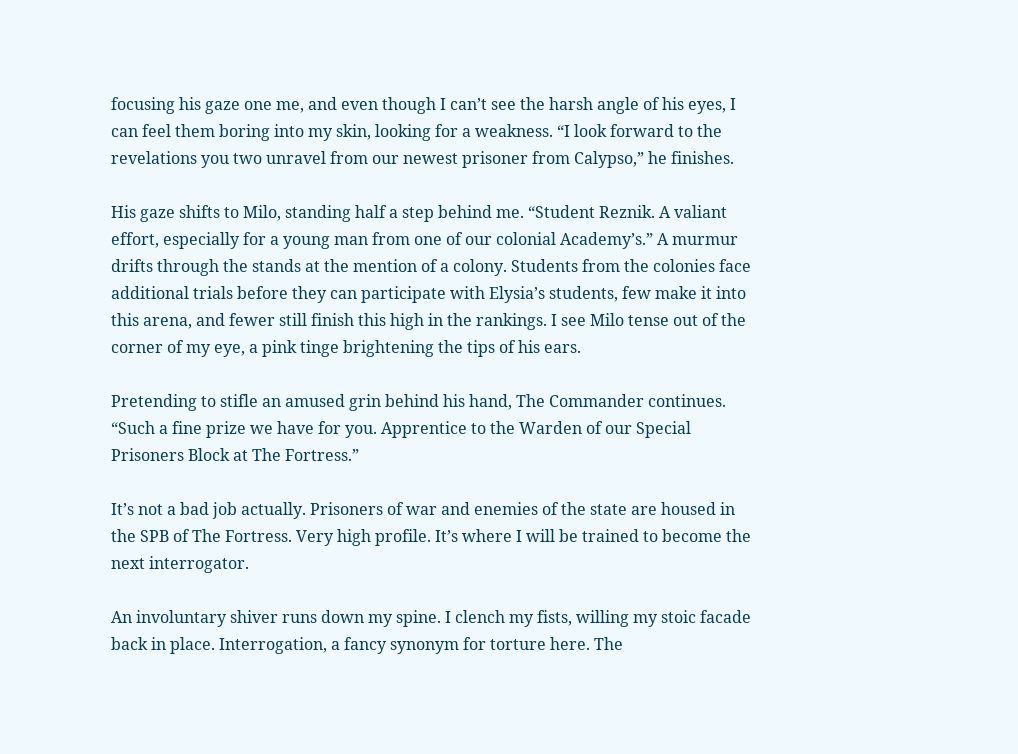focusing his gaze one me, and even though I can’t see the harsh angle of his eyes, I can feel them boring into my skin, looking for a weakness. “I look forward to the revelations you two unravel from our newest prisoner from Calypso,” he finishes.

His gaze shifts to Milo, standing half a step behind me. “Student Reznik. A valiant effort, especially for a young man from one of our colonial Academy’s.” A murmur drifts through the stands at the mention of a colony. Students from the colonies face additional trials before they can participate with Elysia’s students, few make it into this arena, and fewer still finish this high in the rankings. I see Milo tense out of the corner of my eye, a pink tinge brightening the tips of his ears.

Pretending to stifle an amused grin behind his hand, The Commander continues. “Such a fine prize we have for you. Apprentice to the Warden of our Special Prisoners Block at The Fortress.”

It’s not a bad job actually. Prisoners of war and enemies of the state are housed in the SPB of The Fortress. Very high profile. It’s where I will be trained to become the next interrogator.

An involuntary shiver runs down my spine. I clench my fists, willing my stoic facade back in place. Interrogation, a fancy synonym for torture here. The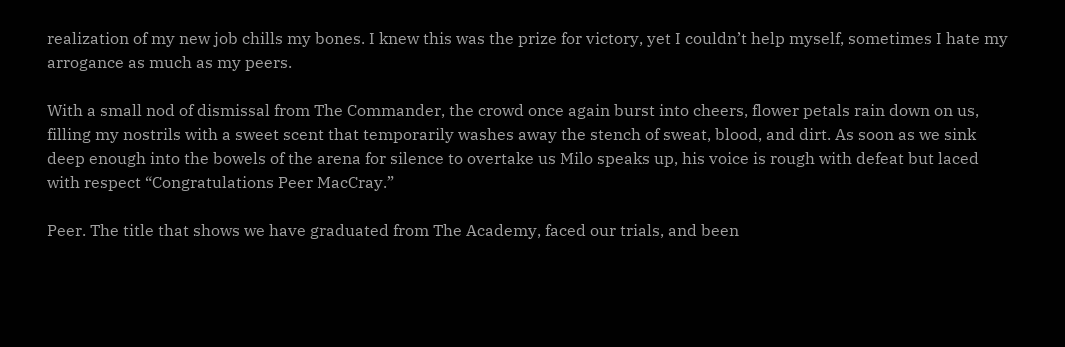realization of my new job chills my bones. I knew this was the prize for victory, yet I couldn’t help myself, sometimes I hate my arrogance as much as my peers.

With a small nod of dismissal from The Commander, the crowd once again burst into cheers, flower petals rain down on us, filling my nostrils with a sweet scent that temporarily washes away the stench of sweat, blood, and dirt. As soon as we sink deep enough into the bowels of the arena for silence to overtake us Milo speaks up, his voice is rough with defeat but laced with respect “Congratulations Peer MacCray.”

Peer. The title that shows we have graduated from The Academy, faced our trials, and been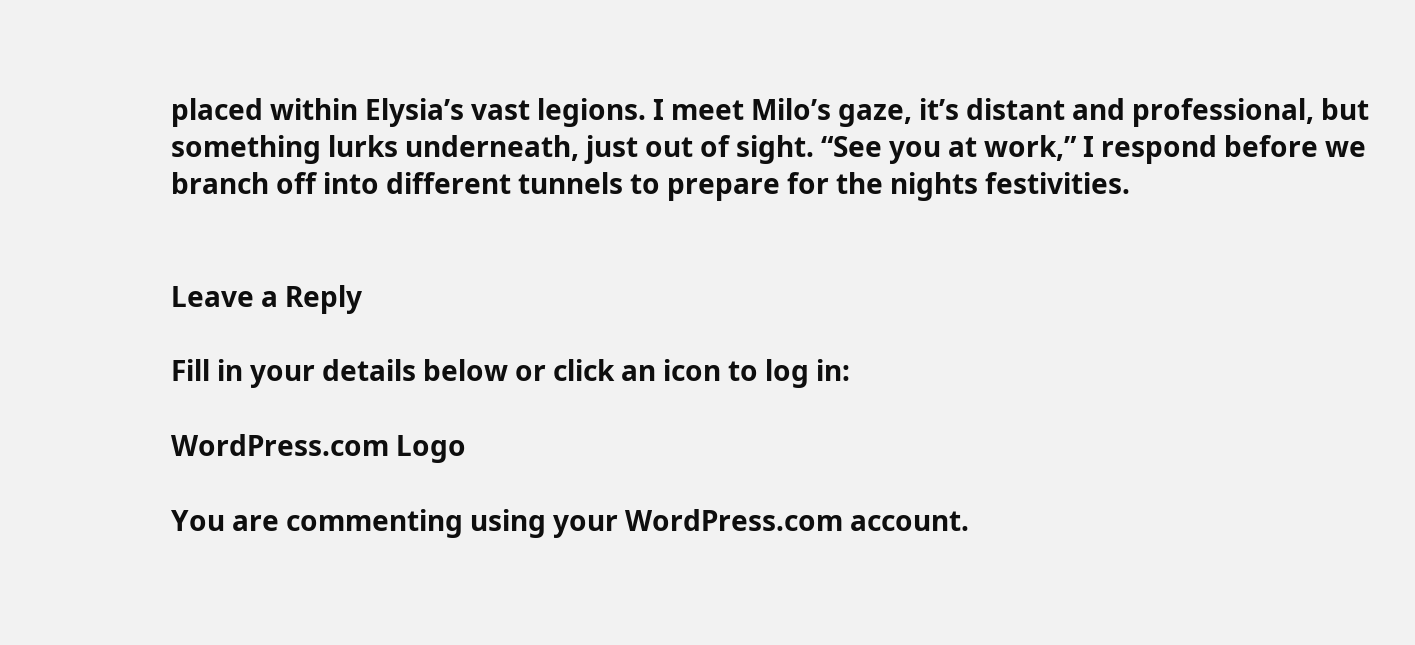placed within Elysia’s vast legions. I meet Milo’s gaze, it’s distant and professional, but something lurks underneath, just out of sight. “See you at work,” I respond before we branch off into different tunnels to prepare for the nights festivities.


Leave a Reply

Fill in your details below or click an icon to log in:

WordPress.com Logo

You are commenting using your WordPress.com account.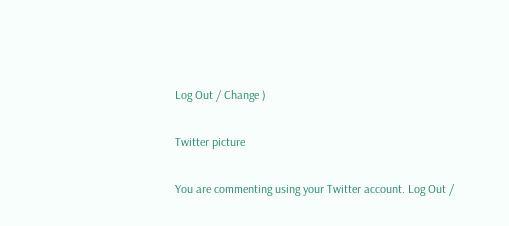Log Out / Change )

Twitter picture

You are commenting using your Twitter account. Log Out /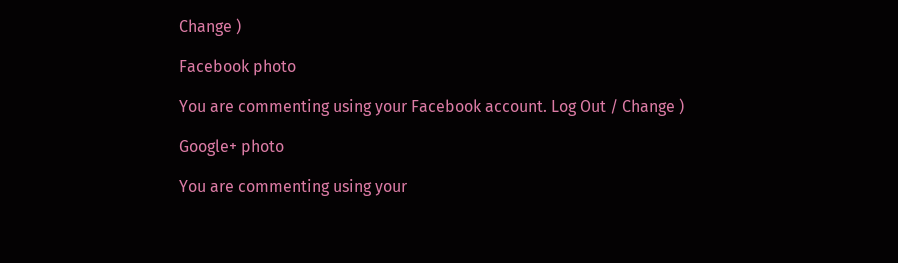Change )

Facebook photo

You are commenting using your Facebook account. Log Out / Change )

Google+ photo

You are commenting using your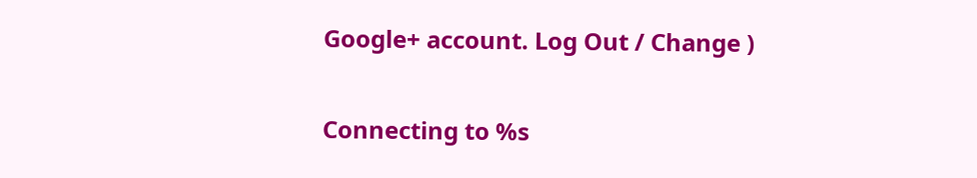Google+ account. Log Out / Change )

Connecting to %s